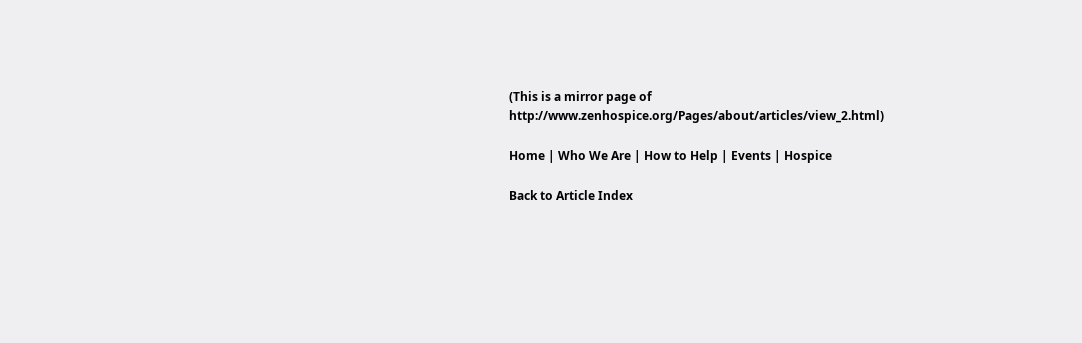(This is a mirror page of http://www.zenhospice.org/Pages/about/articles/view_2.html)

Home | Who We Are | How to Help | Events | Hospice

Back to Article Index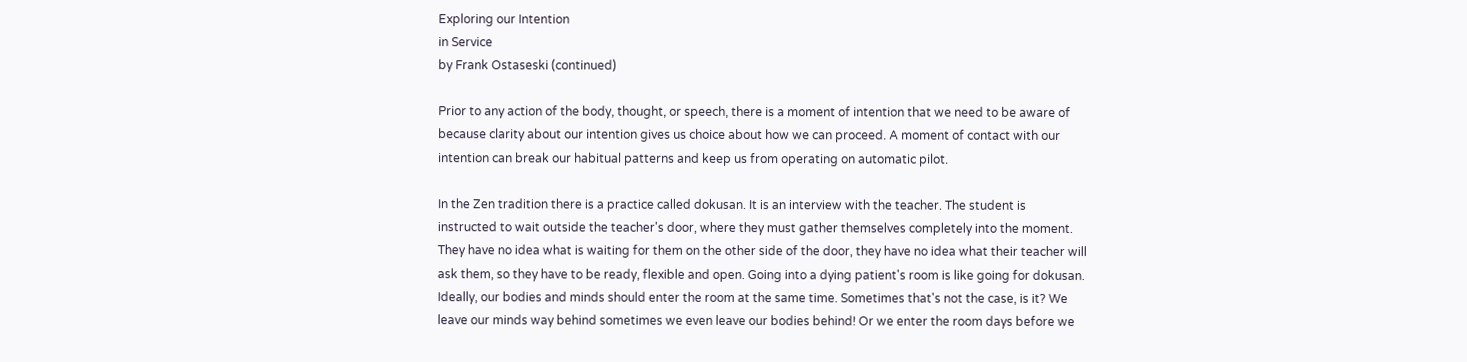Exploring our Intention
in Service
by Frank Ostaseski (continued)

Prior to any action of the body, thought, or speech, there is a moment of intention that we need to be aware of because clarity about our intention gives us choice about how we can proceed. A moment of contact with our intention can break our habitual patterns and keep us from operating on automatic pilot.

In the Zen tradition there is a practice called dokusan. It is an interview with the teacher. The student is instructed to wait outside the teacher's door, where they must gather themselves completely into the moment. They have no idea what is waiting for them on the other side of the door, they have no idea what their teacher will ask them, so they have to be ready, flexible and open. Going into a dying patient's room is like going for dokusan. Ideally, our bodies and minds should enter the room at the same time. Sometimes that's not the case, is it? We leave our minds way behind sometimes we even leave our bodies behind! Or we enter the room days before we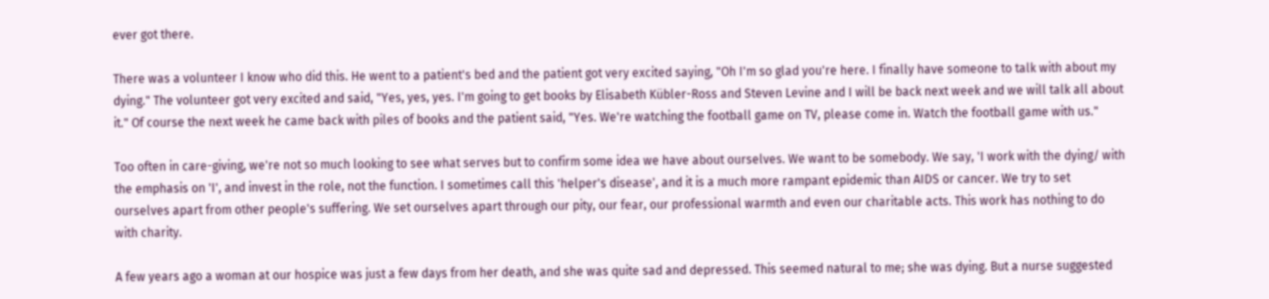ever got there.

There was a volunteer I know who did this. He went to a patient's bed and the patient got very excited saying, "Oh I'm so glad you're here. I finally have someone to talk with about my dying." The volunteer got very excited and said, "Yes, yes, yes. I'm going to get books by Elisabeth Kübler-Ross and Steven Levine and I will be back next week and we will talk all about it." Of course the next week he came back with piles of books and the patient said, "Yes. We're watching the football game on TV, please come in. Watch the football game with us."

Too often in care-giving, we're not so much looking to see what serves but to confirm some idea we have about ourselves. We want to be somebody. We say, 'I work with the dying/ with the emphasis on 'I', and invest in the role, not the function. I sometimes call this 'helper's disease', and it is a much more rampant epidemic than AIDS or cancer. We try to set ourselves apart from other people's suffering. We set ourselves apart through our pity, our fear, our professional warmth and even our charitable acts. This work has nothing to do with charity.

A few years ago a woman at our hospice was just a few days from her death, and she was quite sad and depressed. This seemed natural to me; she was dying. But a nurse suggested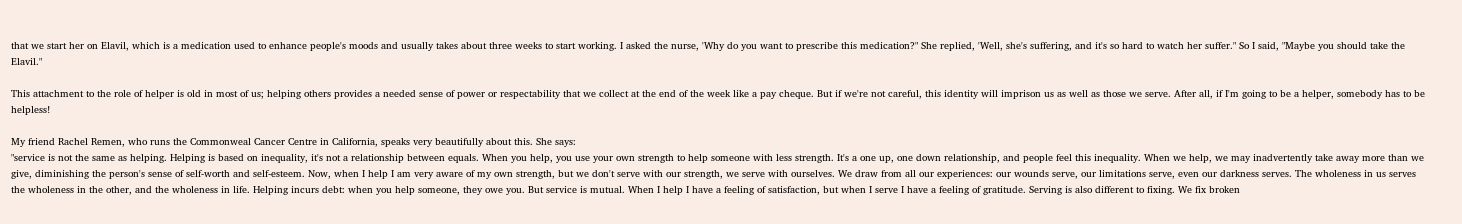that we start her on Elavil, which is a medication used to enhance people's moods and usually takes about three weeks to start working. I asked the nurse, 'Why do you want to prescribe this medication?" She replied, 'Well, she's suffering, and it's so hard to watch her suffer." So I said, "Maybe you should take the Elavil."

This attachment to the role of helper is old in most of us; helping others provides a needed sense of power or respectability that we collect at the end of the week like a pay cheque. But if we're not careful, this identity will imprison us as well as those we serve. After all, if I'm going to be a helper, somebody has to be helpless!

My friend Rachel Remen, who runs the Commonweal Cancer Centre in California, speaks very beautifully about this. She says:
"service is not the same as helping. Helping is based on inequality, it's not a relationship between equals. When you help, you use your own strength to help someone with less strength. It's a one up, one down relationship, and people feel this inequality. When we help, we may inadvertently take away more than we give, diminishing the person's sense of self-worth and self-esteem. Now, when I help I am very aware of my own strength, but we don't serve with our strength, we serve with ourselves. We draw from all our experiences: our wounds serve, our limitations serve, even our darkness serves. The wholeness in us serves the wholeness in the other, and the wholeness in life. Helping incurs debt: when you help someone, they owe you. But service is mutual. When I help I have a feeling of satisfaction, but when I serve I have a feeling of gratitude. Serving is also different to fixing. We fix broken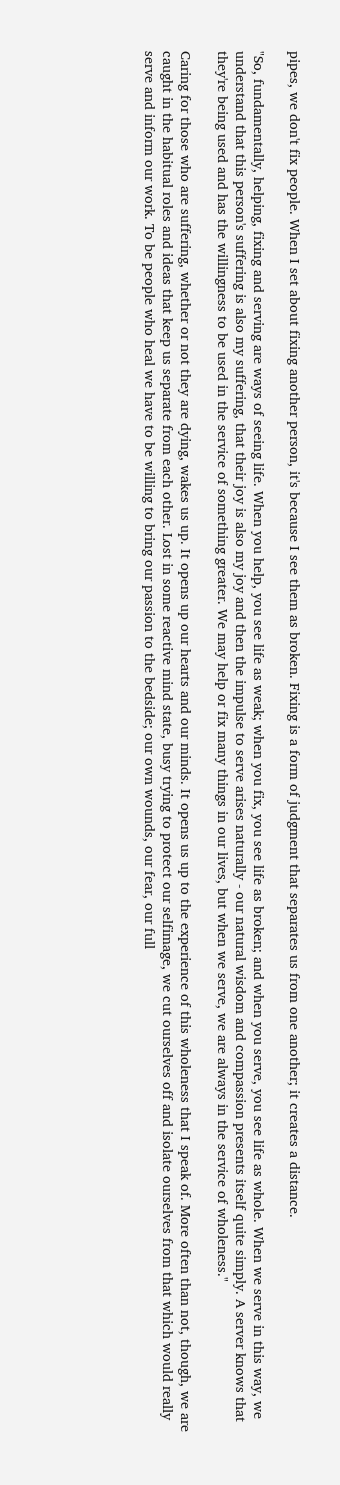pipes, we don't fix people. When I set about fixing another person, it's because I see them as broken. Fixing is a form of judgment that separates us from one another; it creates a distance.

"So, fundamentally, helping, fixing and serving are ways of seeing life. When you help, you see life as weak; when you fix, you see life as broken; and when you serve, you see life as whole. When we serve in this way, we understand that this person's suffering is also my suffering, that their joy is also my joy and then the impulse to serve arises naturally - our natural wisdom and compassion presents itself quite simply. A server knows that they're being used and has the willingness to be used in the service of something greater. We may help or fix many things in our lives, but when we serve, we are always in the service of wholeness."

Caring for those who are suffering, whether or not they are dying, wakes us up. It opens up our hearts and our minds. It opens us up to the experience of this wholeness that I speak of. More often than not, though, we are caught in the habitual roles and ideas that keep us separate from each other. Lost in some reactive mind state, busy trying to protect our selfimage, we cut ourselves off and isolate ourselves from that which would really serve and inform our work. To be people who heal we have to be willing to bring our passion to the bedside; our own wounds, our fear, our full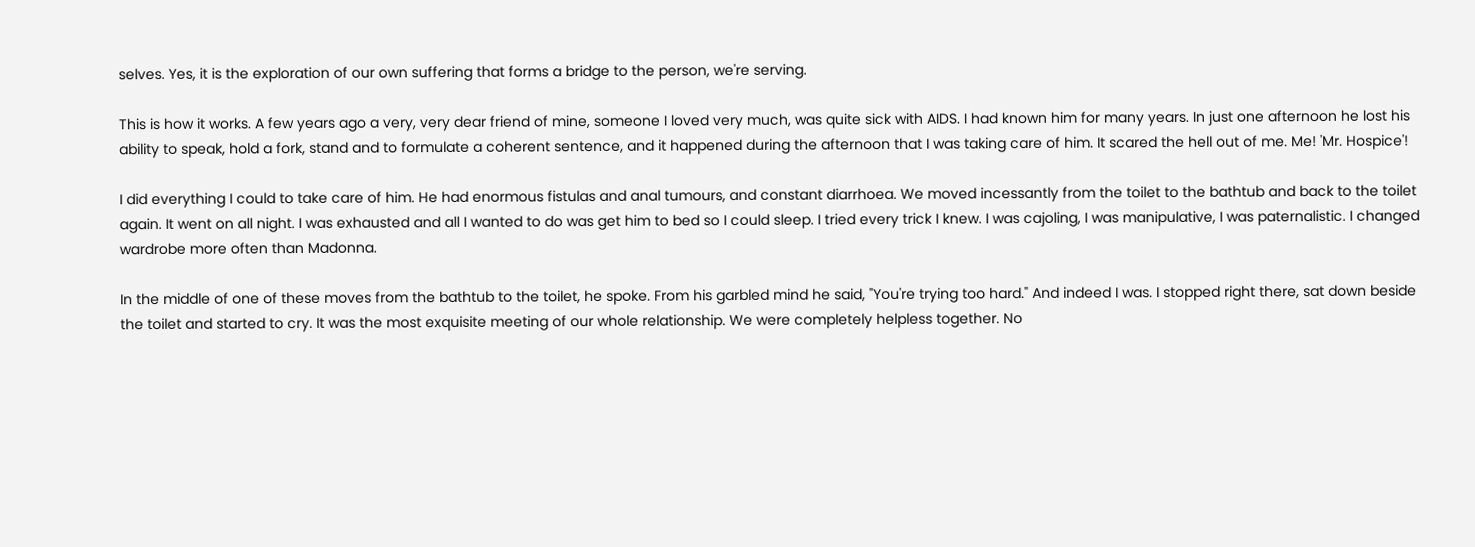selves. Yes, it is the exploration of our own suffering that forms a bridge to the person, we're serving.

This is how it works. A few years ago a very, very dear friend of mine, someone I loved very much, was quite sick with AIDS. I had known him for many years. In just one afternoon he lost his ability to speak, hold a fork, stand and to formulate a coherent sentence, and it happened during the afternoon that I was taking care of him. It scared the hell out of me. Me! 'Mr. Hospice'!

I did everything I could to take care of him. He had enormous fistulas and anal tumours, and constant diarrhoea. We moved incessantly from the toilet to the bathtub and back to the toilet again. It went on all night. I was exhausted and all I wanted to do was get him to bed so I could sleep. I tried every trick I knew. I was cajoling, I was manipulative, I was paternalistic. I changed wardrobe more often than Madonna.

In the middle of one of these moves from the bathtub to the toilet, he spoke. From his garbled mind he said, "You're trying too hard." And indeed I was. I stopped right there, sat down beside the toilet and started to cry. It was the most exquisite meeting of our whole relationship. We were completely helpless together. No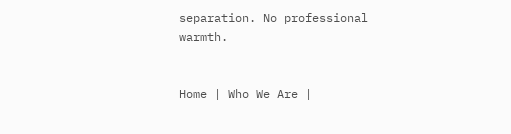separation. No professional warmth.


Home | Who We Are |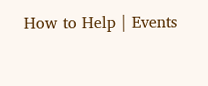How to Help | Events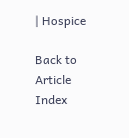| Hospice

Back to Article Index